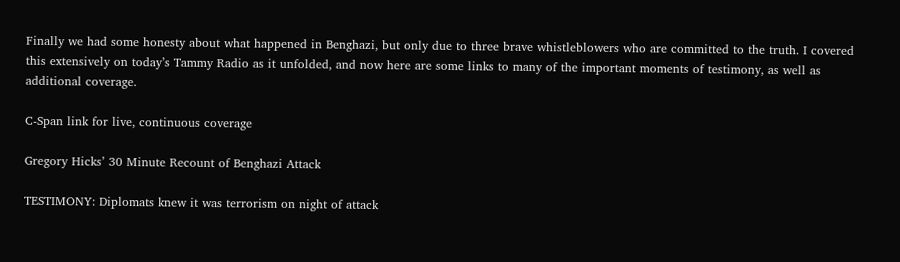Finally we had some honesty about what happened in Benghazi, but only due to three brave whistleblowers who are committed to the truth. I covered this extensively on today’s Tammy Radio as it unfolded, and now here are some links to many of the important moments of testimony, as well as additional coverage.

C-Span link for live, continuous coverage

Gregory Hicks’ 30 Minute Recount of Benghazi Attack

TESTIMONY: Diplomats knew it was terrorism on night of attack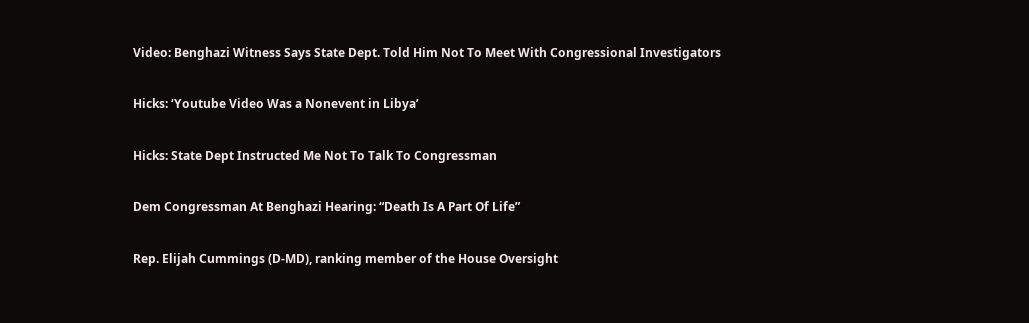Video: Benghazi Witness Says State Dept. Told Him Not To Meet With Congressional Investigators

Hicks: ‘Youtube Video Was a Nonevent in Libya’

Hicks: State Dept Instructed Me Not To Talk To Congressman

Dem Congressman At Benghazi Hearing: “Death Is A Part Of Life”

Rep. Elijah Cummings (D-MD), ranking member of the House Oversight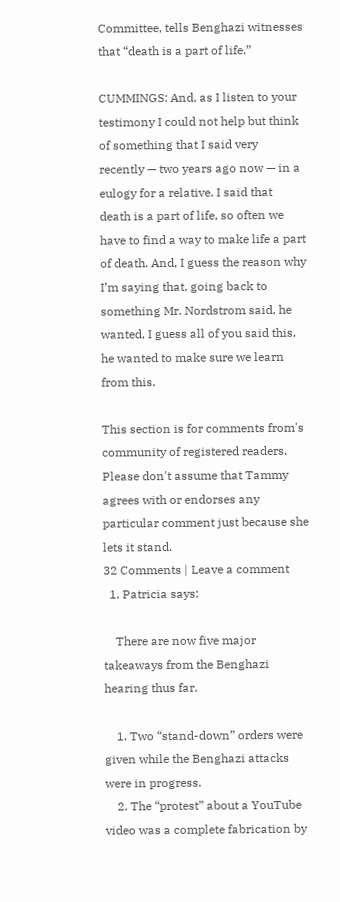Committee, tells Benghazi witnesses that “death is a part of life.”

CUMMINGS: And, as I listen to your testimony I could not help but think of something that I said very recently — two years ago now — in a eulogy for a relative. I said that death is a part of life, so often we have to find a way to make life a part of death. And, I guess the reason why I’m saying that, going back to something Mr. Nordstrom said, he wanted, I guess all of you said this, he wanted to make sure we learn from this.

This section is for comments from's community of registered readers. Please don't assume that Tammy agrees with or endorses any particular comment just because she lets it stand.
32 Comments | Leave a comment
  1. Patricia says:

    There are now five major takeaways from the Benghazi hearing thus far.

    1. Two “stand-down” orders were given while the Benghazi attacks were in progress.
    2. The “protest” about a YouTube video was a complete fabrication by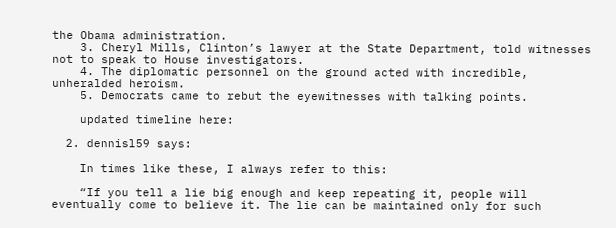the Obama administration.
    3. Cheryl Mills, Clinton’s lawyer at the State Department, told witnesses not to speak to House investigators.
    4. The diplomatic personnel on the ground acted with incredible, unheralded heroism.
    5. Democrats came to rebut the eyewitnesses with talking points.

    updated timeline here:

  2. dennisl59 says:

    In times like these, I always refer to this:

    “If you tell a lie big enough and keep repeating it, people will eventually come to believe it. The lie can be maintained only for such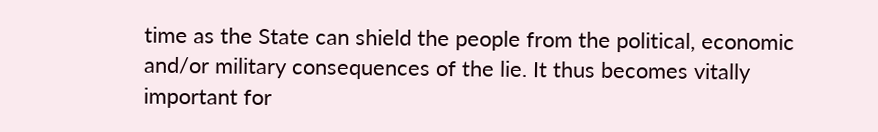time as the State can shield the people from the political, economic and/or military consequences of the lie. It thus becomes vitally important for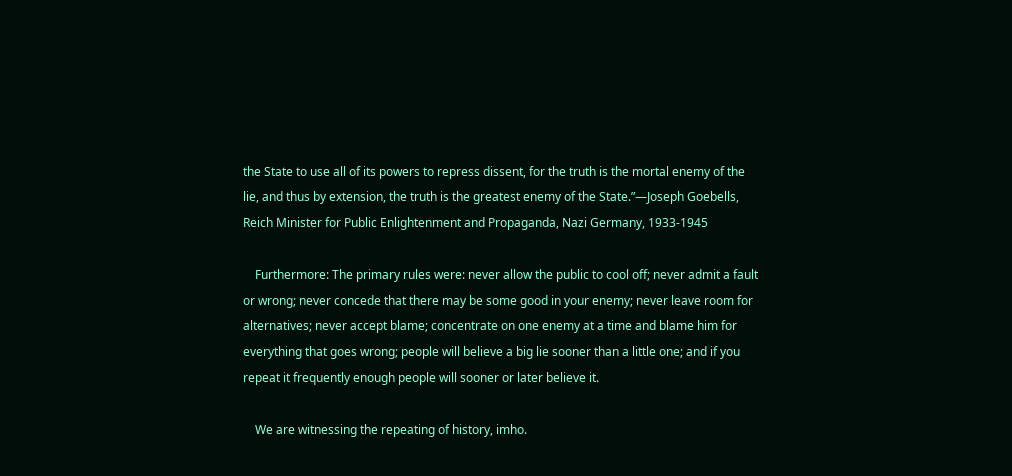the State to use all of its powers to repress dissent, for the truth is the mortal enemy of the lie, and thus by extension, the truth is the greatest enemy of the State.”—Joseph Goebells, Reich Minister for Public Enlightenment and Propaganda, Nazi Germany, 1933-1945

    Furthermore: The primary rules were: never allow the public to cool off; never admit a fault or wrong; never concede that there may be some good in your enemy; never leave room for alternatives; never accept blame; concentrate on one enemy at a time and blame him for everything that goes wrong; people will believe a big lie sooner than a little one; and if you repeat it frequently enough people will sooner or later believe it.

    We are witnessing the repeating of history, imho.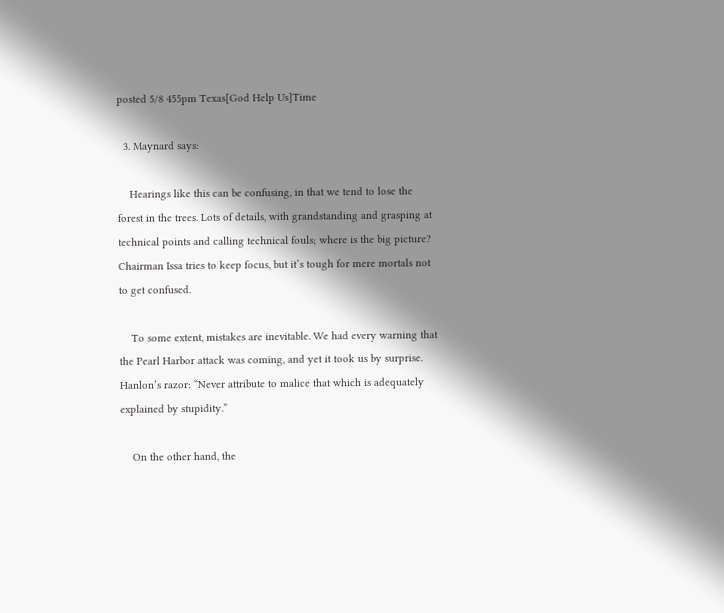posted 5/8 455pm Texas[God Help Us]Time

  3. Maynard says:

    Hearings like this can be confusing, in that we tend to lose the forest in the trees. Lots of details, with grandstanding and grasping at technical points and calling technical fouls; where is the big picture? Chairman Issa tries to keep focus, but it’s tough for mere mortals not to get confused.

    To some extent, mistakes are inevitable. We had every warning that the Pearl Harbor attack was coming, and yet it took us by surprise. Hanlon’s razor: “Never attribute to malice that which is adequately explained by stupidity.”

    On the other hand, the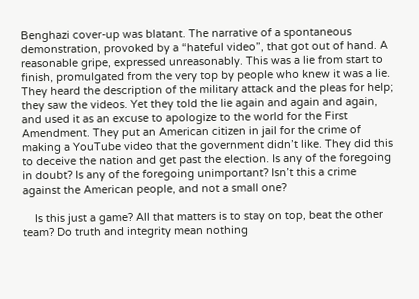Benghazi cover-up was blatant. The narrative of a spontaneous demonstration, provoked by a “hateful video”, that got out of hand. A reasonable gripe, expressed unreasonably. This was a lie from start to finish, promulgated from the very top by people who knew it was a lie. They heard the description of the military attack and the pleas for help; they saw the videos. Yet they told the lie again and again and again, and used it as an excuse to apologize to the world for the First Amendment. They put an American citizen in jail for the crime of making a YouTube video that the government didn’t like. They did this to deceive the nation and get past the election. Is any of the foregoing in doubt? Is any of the foregoing unimportant? Isn’t this a crime against the American people, and not a small one?

    Is this just a game? All that matters is to stay on top, beat the other team? Do truth and integrity mean nothing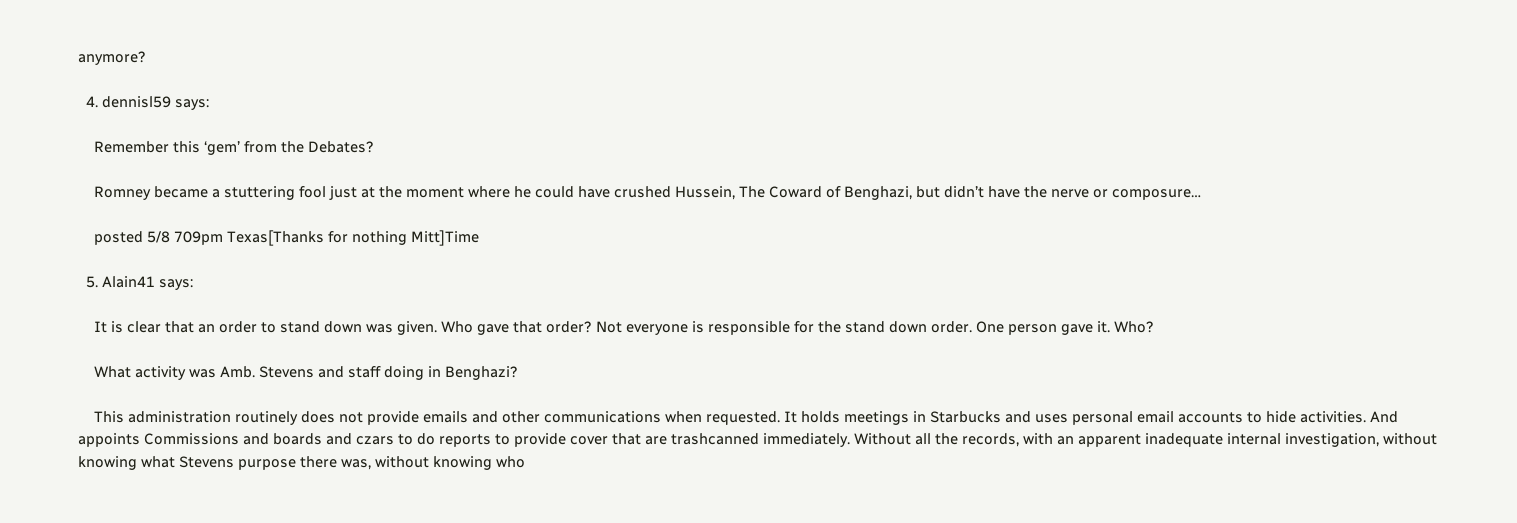anymore?

  4. dennisl59 says:

    Remember this ‘gem’ from the Debates?

    Romney became a stuttering fool just at the moment where he could have crushed Hussein, The Coward of Benghazi, but didn’t have the nerve or composure…

    posted 5/8 709pm Texas[Thanks for nothing Mitt]Time

  5. Alain41 says:

    It is clear that an order to stand down was given. Who gave that order? Not everyone is responsible for the stand down order. One person gave it. Who?

    What activity was Amb. Stevens and staff doing in Benghazi?

    This administration routinely does not provide emails and other communications when requested. It holds meetings in Starbucks and uses personal email accounts to hide activities. And appoints Commissions and boards and czars to do reports to provide cover that are trashcanned immediately. Without all the records, with an apparent inadequate internal investigation, without knowing what Stevens purpose there was, without knowing who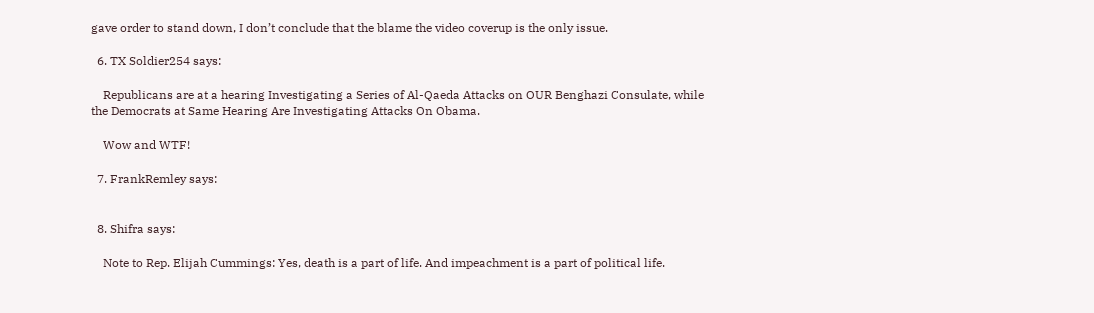gave order to stand down, I don’t conclude that the blame the video coverup is the only issue.

  6. TX Soldier254 says:

    Republicans are at a hearing Investigating a Series of Al-Qaeda Attacks on OUR Benghazi Consulate, while the Democrats at Same Hearing Are Investigating Attacks On Obama.

    Wow and WTF!

  7. FrankRemley says:


  8. Shifra says:

    Note to Rep. Elijah Cummings: Yes, death is a part of life. And impeachment is a part of political life.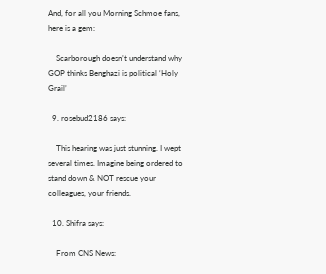And, for all you Morning Schmoe fans, here is a gem:

    Scarborough doesn’t understand why GOP thinks Benghazi is political ‘Holy Grail’

  9. rosebud2186 says:

    This hearing was just stunning. I wept several times. Imagine being ordered to stand down & NOT rescue your colleagues, your friends.

  10. Shifra says:

    From CNS News: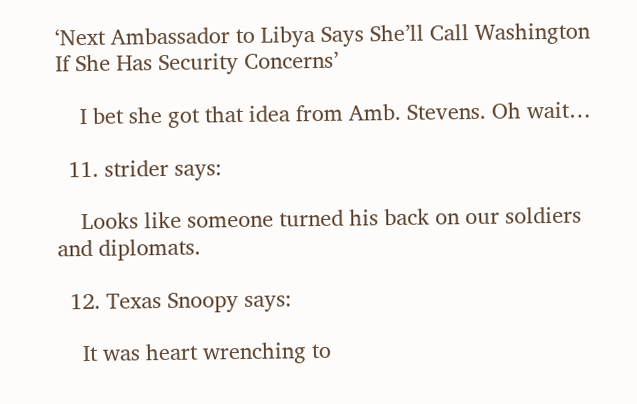‘Next Ambassador to Libya Says She’ll Call Washington If She Has Security Concerns’

    I bet she got that idea from Amb. Stevens. Oh wait…

  11. strider says:

    Looks like someone turned his back on our soldiers and diplomats.

  12. Texas Snoopy says:

    It was heart wrenching to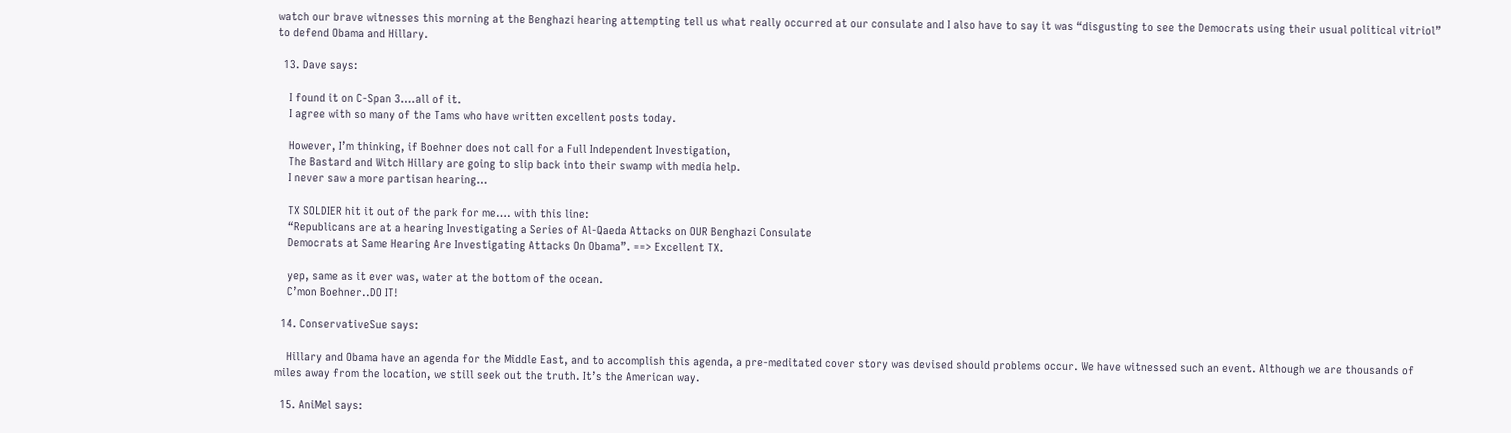watch our brave witnesses this morning at the Benghazi hearing attempting tell us what really occurred at our consulate and I also have to say it was “disgusting to see the Democrats using their usual political vitriol” to defend Obama and Hillary.

  13. Dave says:

    I found it on C-Span 3….all of it.
    I agree with so many of the Tams who have written excellent posts today.

    However, I’m thinking, if Boehner does not call for a Full Independent Investigation,
    The Bastard and Witch Hillary are going to slip back into their swamp with media help.
    I never saw a more partisan hearing…

    TX SOLDIER hit it out of the park for me…. with this line:
    “Republicans are at a hearing Investigating a Series of Al-Qaeda Attacks on OUR Benghazi Consulate
    Democrats at Same Hearing Are Investigating Attacks On Obama”. ==> Excellent TX.

    yep, same as it ever was, water at the bottom of the ocean.
    C’mon Boehner..DO IT!

  14. ConservativeSue says:

    Hillary and Obama have an agenda for the Middle East, and to accomplish this agenda, a pre-meditated cover story was devised should problems occur. We have witnessed such an event. Although we are thousands of miles away from the location, we still seek out the truth. It’s the American way.

  15. AniMel says: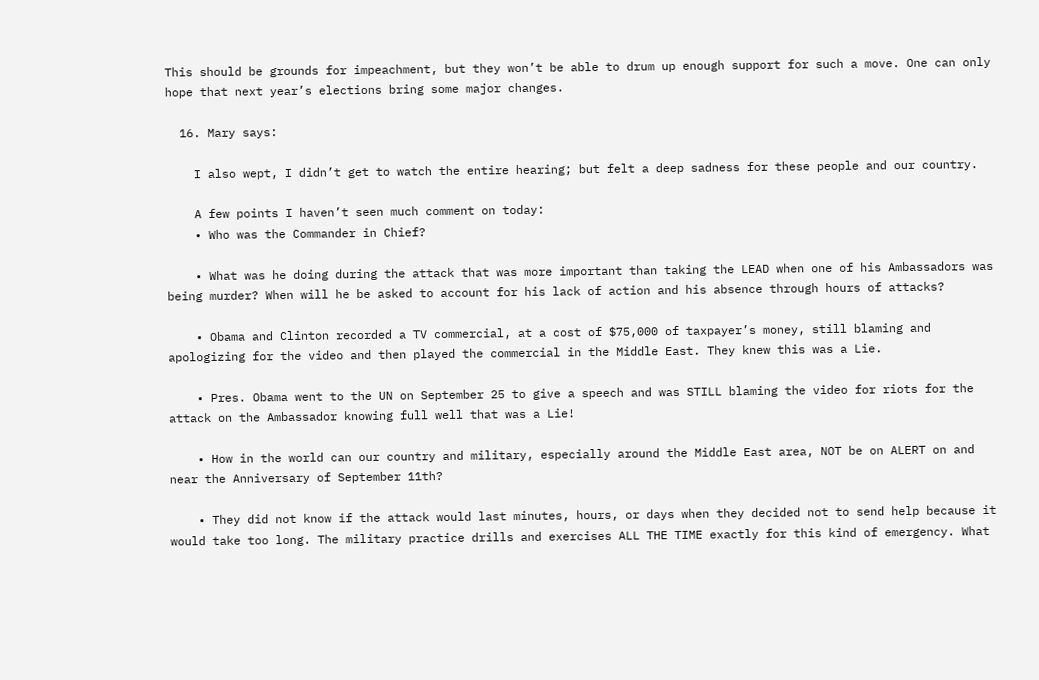This should be grounds for impeachment, but they won’t be able to drum up enough support for such a move. One can only hope that next year’s elections bring some major changes.

  16. Mary says:

    I also wept, I didn’t get to watch the entire hearing; but felt a deep sadness for these people and our country.

    A few points I haven’t seen much comment on today:
    • Who was the Commander in Chief?

    • What was he doing during the attack that was more important than taking the LEAD when one of his Ambassadors was being murder? When will he be asked to account for his lack of action and his absence through hours of attacks?

    • Obama and Clinton recorded a TV commercial, at a cost of $75,000 of taxpayer’s money, still blaming and apologizing for the video and then played the commercial in the Middle East. They knew this was a Lie.

    • Pres. Obama went to the UN on September 25 to give a speech and was STILL blaming the video for riots for the attack on the Ambassador knowing full well that was a Lie!

    • How in the world can our country and military, especially around the Middle East area, NOT be on ALERT on and near the Anniversary of September 11th?

    • They did not know if the attack would last minutes, hours, or days when they decided not to send help because it would take too long. The military practice drills and exercises ALL THE TIME exactly for this kind of emergency. What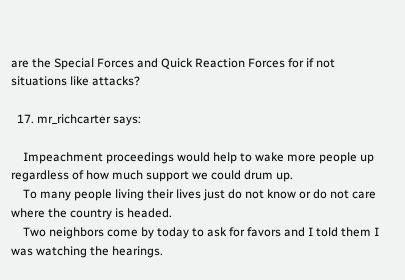are the Special Forces and Quick Reaction Forces for if not situations like attacks?

  17. mr_richcarter says:

    Impeachment proceedings would help to wake more people up regardless of how much support we could drum up.
    To many people living their lives just do not know or do not care where the country is headed.
    Two neighbors come by today to ask for favors and I told them I was watching the hearings.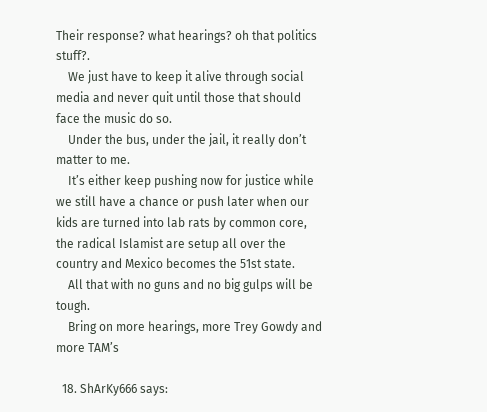Their response? what hearings? oh that politics stuff?.
    We just have to keep it alive through social media and never quit until those that should face the music do so.
    Under the bus, under the jail, it really don’t matter to me.
    It’s either keep pushing now for justice while we still have a chance or push later when our kids are turned into lab rats by common core, the radical Islamist are setup all over the country and Mexico becomes the 51st state.
    All that with no guns and no big gulps will be tough.
    Bring on more hearings, more Trey Gowdy and more TAM’s

  18. ShArKy666 says: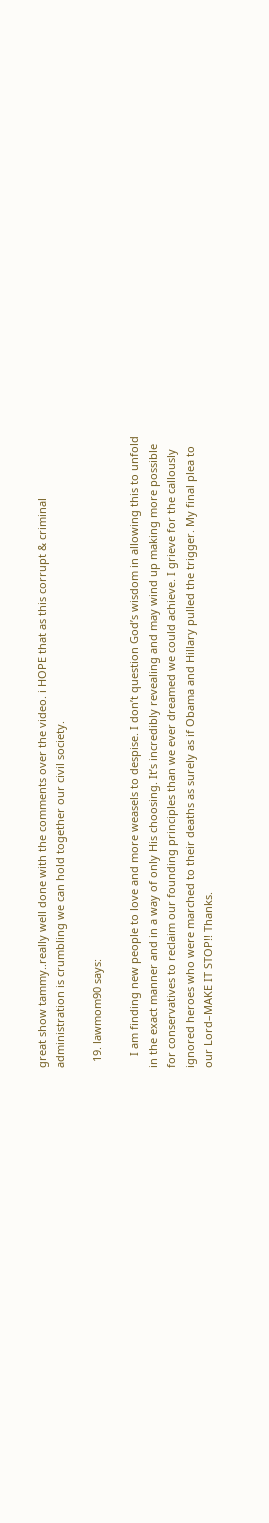great show tammy..really well done with the comments over the video. i HOPE that as this corrupt & criminal administration is crumbling we can hold together our civil society.

  19. lawmom90 says:

    I am finding new people to love and more weasels to despise. I don’t question God’s wisdom in allowing this to unfold in the exact manner and in a way of only His choosing. It’s incredibly revealing and may wind up making more possible for conservatives to reclaim our founding principles than we ever dreamed we could achieve. I grieve for the callously ignored heroes who were marched to their deaths as surely as if Obama and Hillary pulled the trigger. My final plea to our Lord–MAKE IT STOP!! Thanks.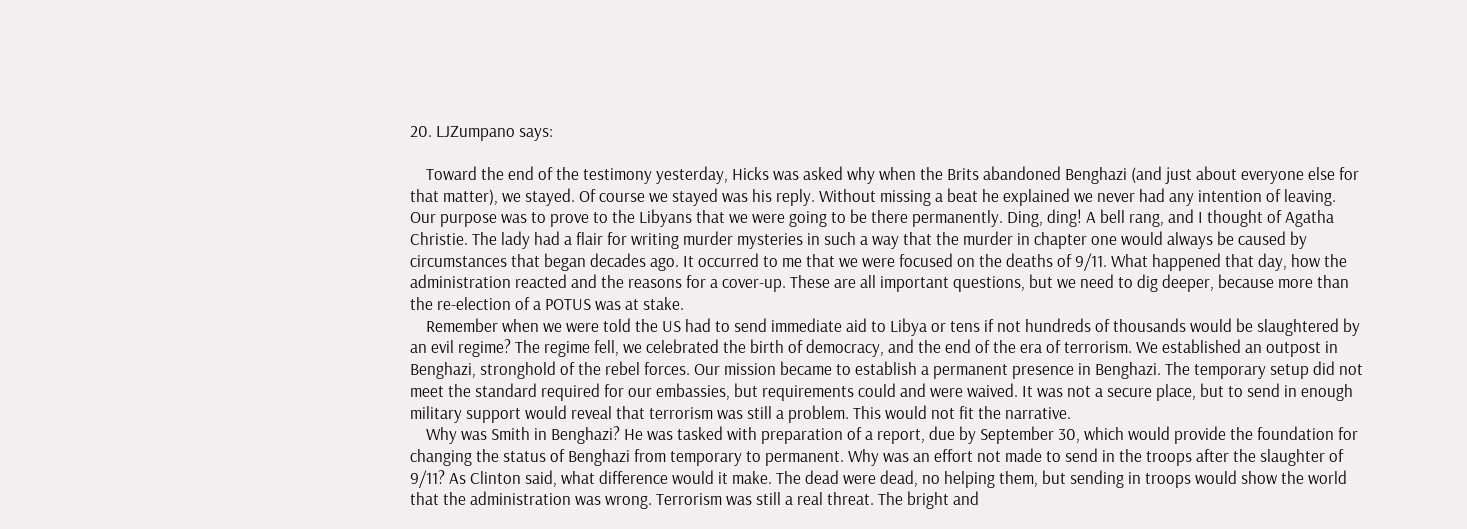20. LJZumpano says:

    Toward the end of the testimony yesterday, Hicks was asked why when the Brits abandoned Benghazi (and just about everyone else for that matter), we stayed. Of course we stayed was his reply. Without missing a beat he explained we never had any intention of leaving. Our purpose was to prove to the Libyans that we were going to be there permanently. Ding, ding! A bell rang, and I thought of Agatha Christie. The lady had a flair for writing murder mysteries in such a way that the murder in chapter one would always be caused by circumstances that began decades ago. It occurred to me that we were focused on the deaths of 9/11. What happened that day, how the administration reacted and the reasons for a cover-up. These are all important questions, but we need to dig deeper, because more than the re-election of a POTUS was at stake.
    Remember when we were told the US had to send immediate aid to Libya or tens if not hundreds of thousands would be slaughtered by an evil regime? The regime fell, we celebrated the birth of democracy, and the end of the era of terrorism. We established an outpost in Benghazi, stronghold of the rebel forces. Our mission became to establish a permanent presence in Benghazi. The temporary setup did not meet the standard required for our embassies, but requirements could and were waived. It was not a secure place, but to send in enough military support would reveal that terrorism was still a problem. This would not fit the narrative.
    Why was Smith in Benghazi? He was tasked with preparation of a report, due by September 30, which would provide the foundation for changing the status of Benghazi from temporary to permanent. Why was an effort not made to send in the troops after the slaughter of 9/11? As Clinton said, what difference would it make. The dead were dead, no helping them, but sending in troops would show the world that the administration was wrong. Terrorism was still a real threat. The bright and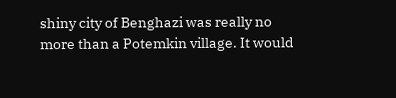shiny city of Benghazi was really no more than a Potemkin village. It would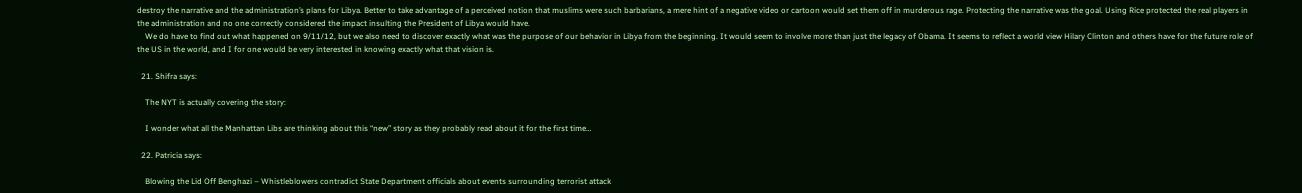destroy the narrative and the administration’s plans for Libya. Better to take advantage of a perceived notion that muslims were such barbarians, a mere hint of a negative video or cartoon would set them off in murderous rage. Protecting the narrative was the goal. Using Rice protected the real players in the administration and no one correctly considered the impact insulting the President of Libya would have.
    We do have to find out what happened on 9/11/12, but we also need to discover exactly what was the purpose of our behavior in Libya from the beginning. It would seem to involve more than just the legacy of Obama. It seems to reflect a world view Hilary Clinton and others have for the future role of the US in the world, and I for one would be very interested in knowing exactly what that vision is.

  21. Shifra says:

    The NYT is actually covering the story:

    I wonder what all the Manhattan Libs are thinking about this “new” story as they probably read about it for the first time…

  22. Patricia says:

    Blowing the Lid Off Benghazi – Whistleblowers contradict State Department officials about events surrounding terrorist attack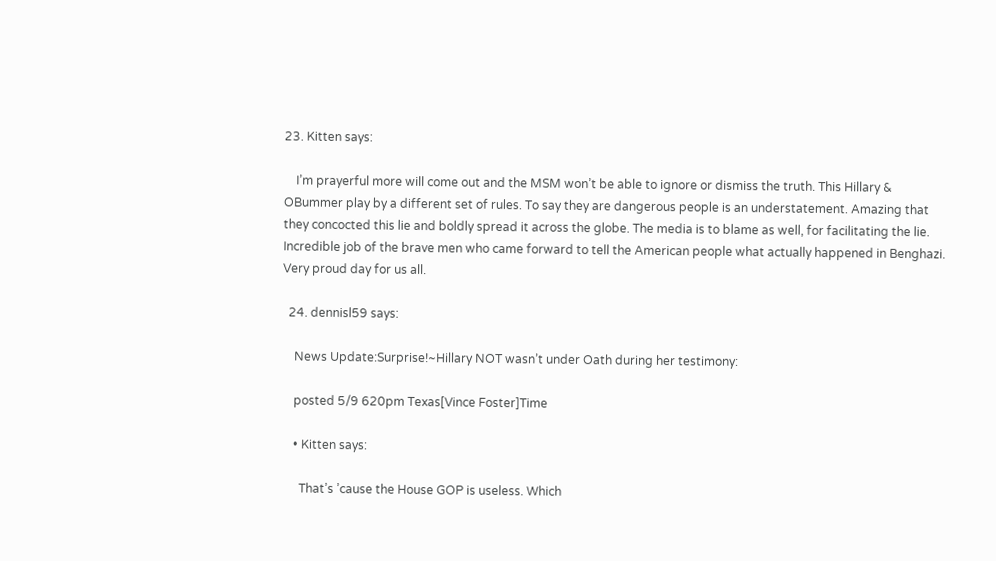23. Kitten says:

    I’m prayerful more will come out and the MSM won’t be able to ignore or dismiss the truth. This Hillary & OBummer play by a different set of rules. To say they are dangerous people is an understatement. Amazing that they concocted this lie and boldly spread it across the globe. The media is to blame as well, for facilitating the lie. Incredible job of the brave men who came forward to tell the American people what actually happened in Benghazi. Very proud day for us all.

  24. dennisl59 says:

    News Update:Surprise!~Hillary NOT wasn’t under Oath during her testimony:

    posted 5/9 620pm Texas[Vince Foster]Time

    • Kitten says:

      That’s ’cause the House GOP is useless. Which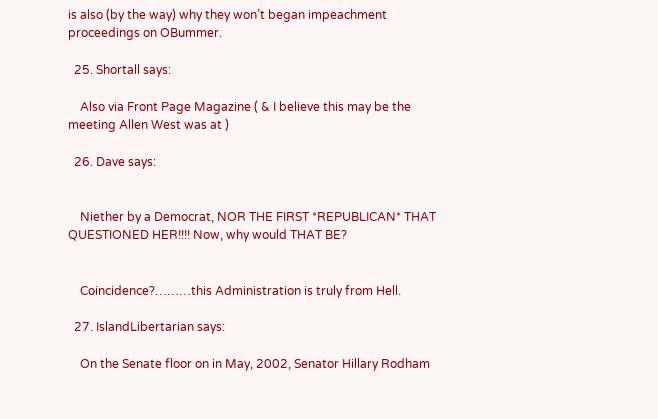is also (by the way) why they won’t began impeachment proceedings on OBummer.

  25. Shortall says:

    Also via Front Page Magazine ( & I believe this may be the meeting Allen West was at )

  26. Dave says:


    Niether by a Democrat, NOR THE FIRST *REPUBLICAN* THAT QUESTIONED HER!!!! Now, why would THAT BE?


    Coincidence?………this Administration is truly from Hell.

  27. IslandLibertarian says:

    On the Senate floor on in May, 2002, Senator Hillary Rodham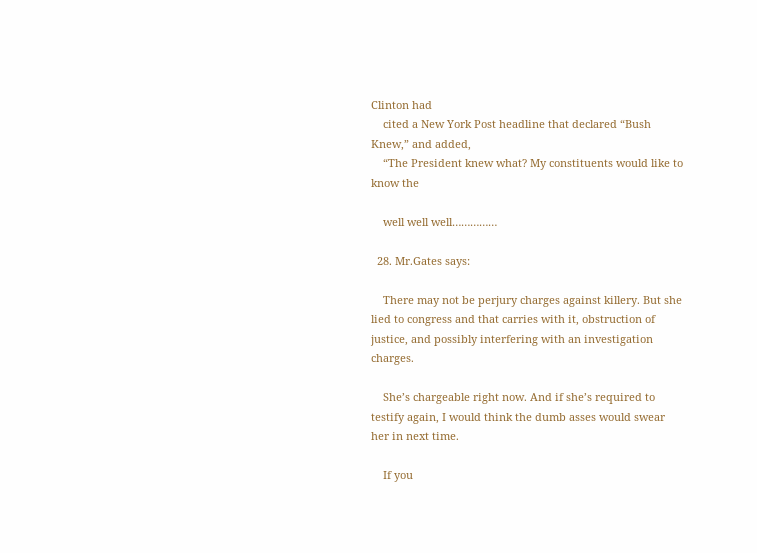Clinton had
    cited a New York Post headline that declared “Bush Knew,” and added,
    “The President knew what? My constituents would like to know the

    well well well……………

  28. Mr.Gates says:

    There may not be perjury charges against killery. But she lied to congress and that carries with it, obstruction of justice, and possibly interfering with an investigation charges.

    She’s chargeable right now. And if she’s required to testify again, I would think the dumb asses would swear her in next time.

    If you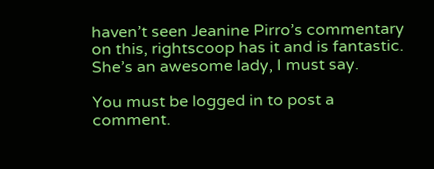haven’t seen Jeanine Pirro’s commentary on this, rightscoop has it and is fantastic. She’s an awesome lady, I must say.

You must be logged in to post a comment.